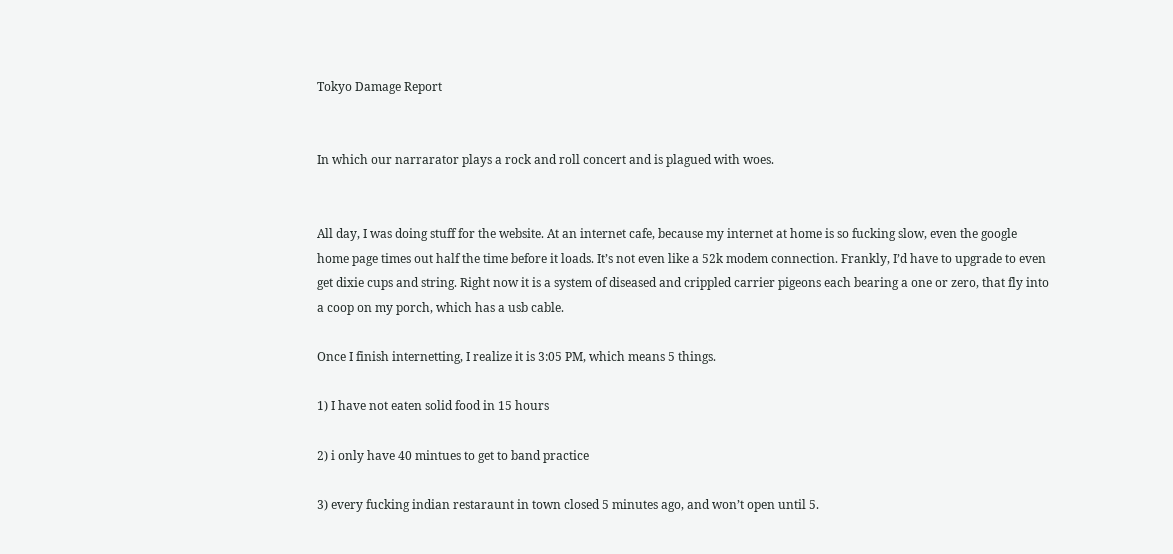Tokyo Damage Report


In which our narrarator plays a rock and roll concert and is plagued with woes.


All day, I was doing stuff for the website. At an internet cafe, because my internet at home is so fucking slow, even the google home page times out half the time before it loads. It’s not even like a 52k modem connection. Frankly, I’d have to upgrade to even get dixie cups and string. Right now it is a system of diseased and crippled carrier pigeons each bearing a one or zero, that fly into a coop on my porch, which has a usb cable.

Once I finish internetting, I realize it is 3:05 PM, which means 5 things.

1) I have not eaten solid food in 15 hours

2) i only have 40 mintues to get to band practice

3) every fucking indian restaraunt in town closed 5 minutes ago, and won’t open until 5.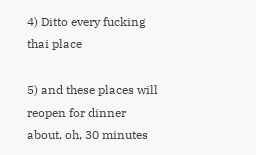4) Ditto every fucking thai place

5) and these places will reopen for dinner about, oh, 30 minutes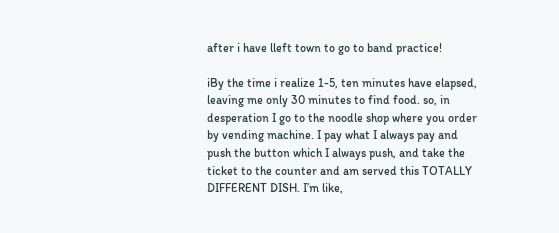after i have lleft town to go to band practice!

iBy the time i realize 1-5, ten minutes have elapsed, leaving me only 30 minutes to find food. so, in desperation I go to the noodle shop where you order by vending machine. I pay what I always pay and push the button which I always push, and take the ticket to the counter and am served this TOTALLY DIFFERENT DISH. I’m like,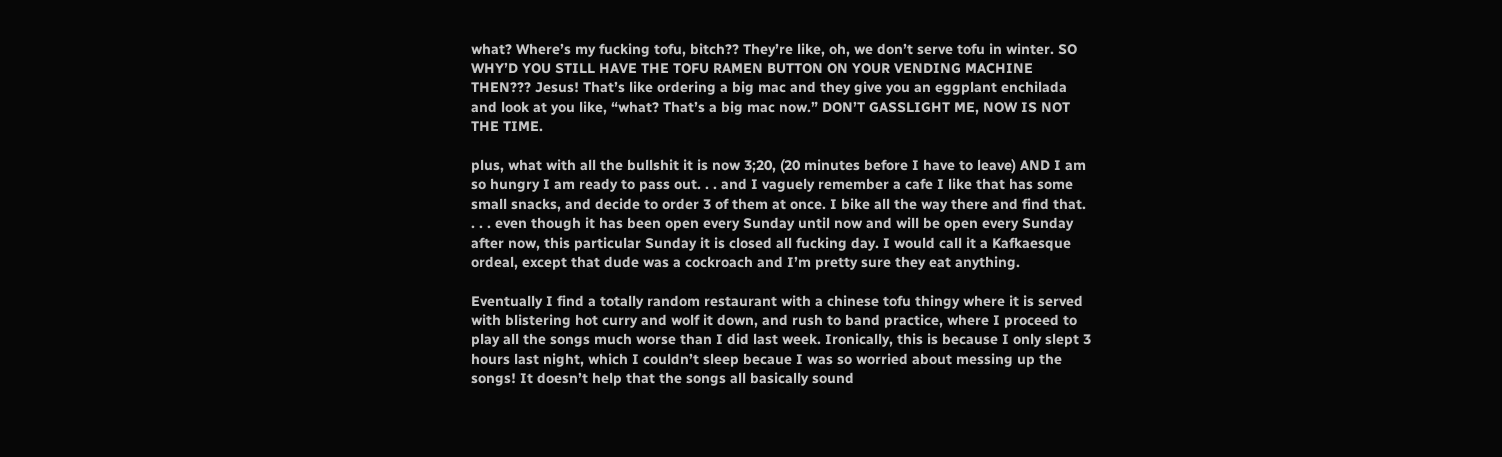what? Where’s my fucking tofu, bitch?? They’re like, oh, we don’t serve tofu in winter. SO WHY’D YOU STILL HAVE THE TOFU RAMEN BUTTON ON YOUR VENDING MACHINE THEN??? Jesus! That’s like ordering a big mac and they give you an eggplant enchilada and look at you like, “what? That’s a big mac now.” DON’T GASSLIGHT ME, NOW IS NOT THE TIME.

plus, what with all the bullshit it is now 3;20, (20 minutes before I have to leave) AND I am so hungry I am ready to pass out. . . and I vaguely remember a cafe I like that has some small snacks, and decide to order 3 of them at once. I bike all the way there and find that. . . . even though it has been open every Sunday until now and will be open every Sunday after now, this particular Sunday it is closed all fucking day. I would call it a Kafkaesque ordeal, except that dude was a cockroach and I’m pretty sure they eat anything.

Eventually I find a totally random restaurant with a chinese tofu thingy where it is served with blistering hot curry and wolf it down, and rush to band practice, where I proceed to play all the songs much worse than I did last week. Ironically, this is because I only slept 3 hours last night, which I couldn’t sleep becaue I was so worried about messing up the songs! It doesn’t help that the songs all basically sound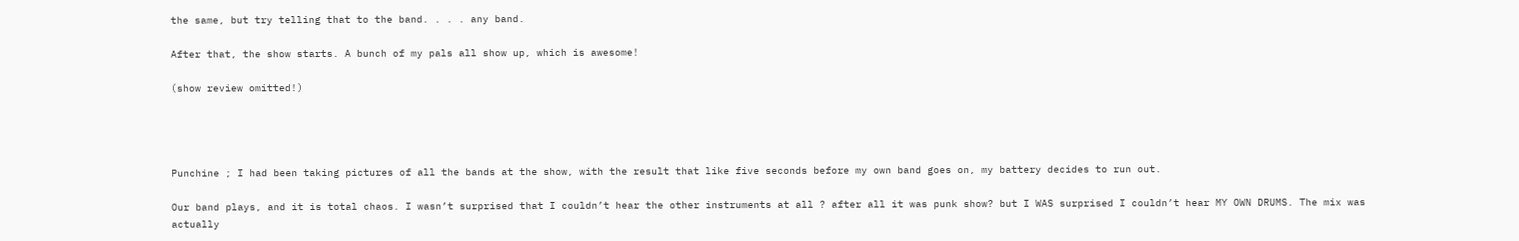the same, but try telling that to the band. . . . any band.

After that, the show starts. A bunch of my pals all show up, which is awesome!

(show review omitted!)




Punchine ; I had been taking pictures of all the bands at the show, with the result that like five seconds before my own band goes on, my battery decides to run out.

Our band plays, and it is total chaos. I wasn’t surprised that I couldn’t hear the other instruments at all ? after all it was punk show? but I WAS surprised I couldn’t hear MY OWN DRUMS. The mix was actually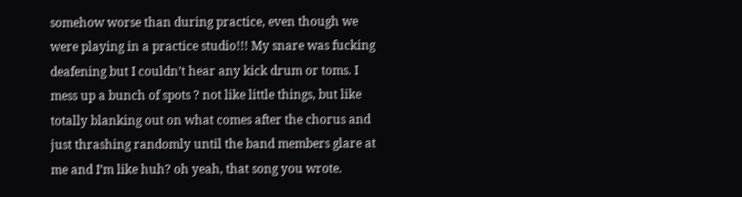somehow worse than during practice, even though we were playing in a practice studio!!! My snare was fucking deafening but I couldn’t hear any kick drum or toms. I mess up a bunch of spots ? not like little things, but like totally blanking out on what comes after the chorus and just thrashing randomly until the band members glare at me and I’m like huh? oh yeah, that song you wrote.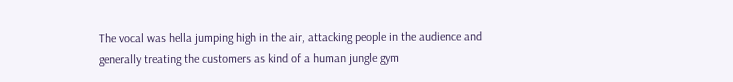The vocal was hella jumping high in the air, attacking people in the audience and generally treating the customers as kind of a human jungle gym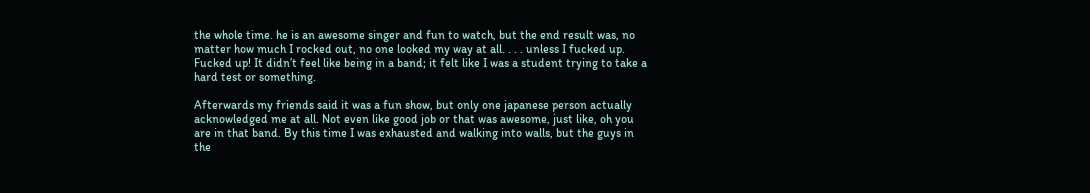the whole time. he is an awesome singer and fun to watch, but the end result was, no matter how much I rocked out, no one looked my way at all. . . . unless I fucked up. Fucked up! It didn’t feel like being in a band; it felt like I was a student trying to take a hard test or something.

Afterwards my friends said it was a fun show, but only one japanese person actually acknowledged me at all. Not even like good job or that was awesome, just like, oh you are in that band. By this time I was exhausted and walking into walls, but the guys in the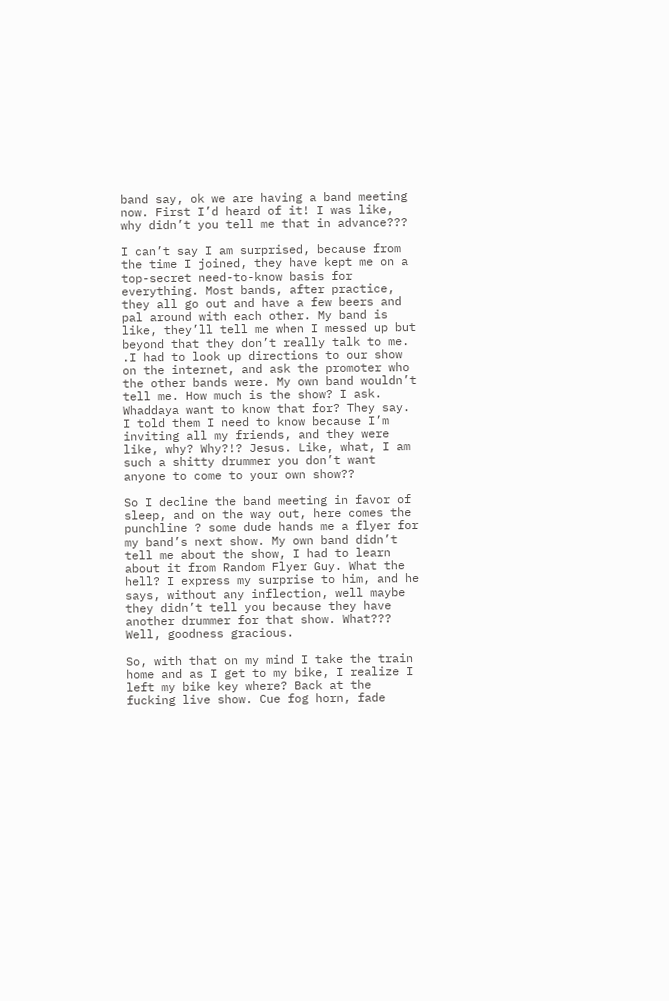band say, ok we are having a band meeting now. First I’d heard of it! I was like, why didn’t you tell me that in advance???

I can’t say I am surprised, because from the time I joined, they have kept me on a top-secret need-to-know basis for everything. Most bands, after practice, they all go out and have a few beers and pal around with each other. My band is like, they’ll tell me when I messed up but beyond that they don’t really talk to me. .I had to look up directions to our show on the internet, and ask the promoter who the other bands were. My own band wouldn’t tell me. How much is the show? I ask. Whaddaya want to know that for? They say. I told them I need to know because I’m inviting all my friends, and they were like, why? Why?!? Jesus. Like, what, I am such a shitty drummer you don’t want anyone to come to your own show??

So I decline the band meeting in favor of sleep, and on the way out, here comes the punchline ? some dude hands me a flyer for my band’s next show. My own band didn’t tell me about the show, I had to learn about it from Random Flyer Guy. What the hell? I express my surprise to him, and he says, without any inflection, well maybe they didn’t tell you because they have another drummer for that show. What??? Well, goodness gracious.

So, with that on my mind I take the train home and as I get to my bike, I realize I left my bike key where? Back at the fucking live show. Cue fog horn, fade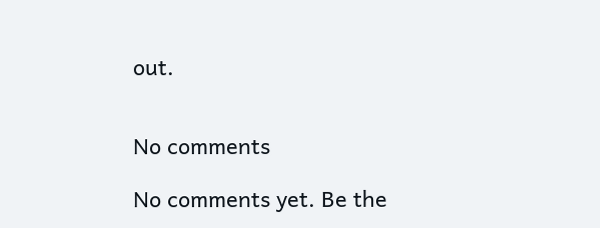out.


No comments

No comments yet. Be the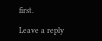first.

Leave a reply